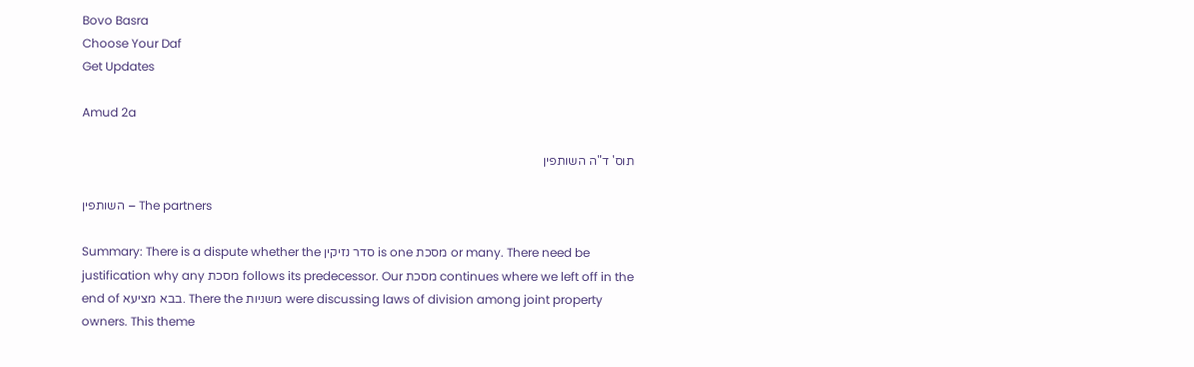Bovo Basra
Choose Your Daf
Get Updates

Amud 2a

תוס' ד"ה השותפין

השותפין – The partners

Summary: There is a dispute whether the סדר נזיקין is one מסכת or many. There need be justification why any מסכת follows its predecessor. Our מסכת continues where we left off in the end of בבא מציעא. There the משניות were discussing laws of division among joint property owners. This theme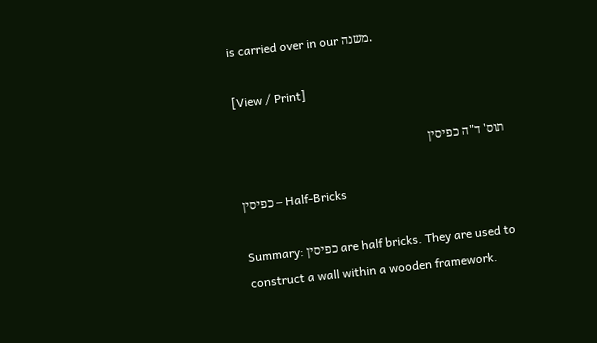is carried over in our משנה.

[View / Print]

תוס' ד"ה כפיסין

כפיסין – Half-Bricks

Summary: כפיסין are half bricks. They are used to construct a wall within a wooden framework.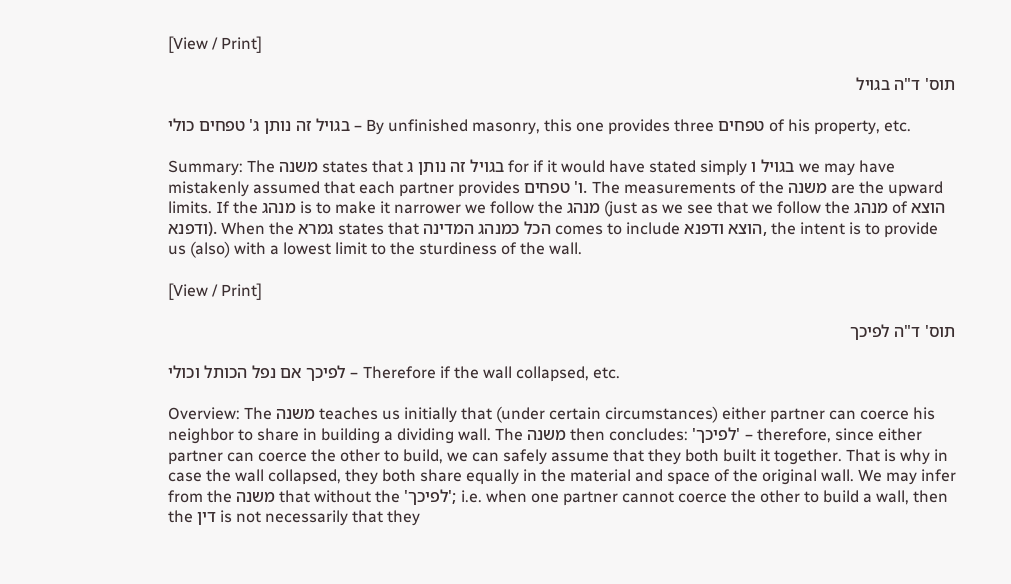[View / Print]

תוס' ד"ה בגויל

בגויל זה נותן ג' טפחים כולי – By unfinished masonry, this one provides three טפחים of his property, etc.

Summary: The משנה states that בגויל זה נותן ג for if it would have stated simply בגויל ו we may have mistakenly assumed that each partner provides ו' טפחים. The measurements of the משנה are the upward limits. If the מנהג is to make it narrower we follow the מנהג (just as we see that we follow the מנהג of הוצא ודפנא). When the גמרא states that הכל כמנהג המדינה comes to include הוצא ודפנא, the intent is to provide us (also) with a lowest limit to the sturdiness of the wall.

[View / Print]

תוס' ד"ה לפיכך

לפיכך אם נפל הכותל וכולי – Therefore if the wall collapsed, etc.

Overview: The משנה teaches us initially that (under certain circumstances) either partner can coerce his neighbor to share in building a dividing wall. The משנה then concludes: 'לפיכך' – therefore, since either partner can coerce the other to build, we can safely assume that they both built it together. That is why in case the wall collapsed, they both share equally in the material and space of the original wall. We may infer from the משנה that without the 'לפיכך'; i.e. when one partner cannot coerce the other to build a wall, then the דין is not necessarily that they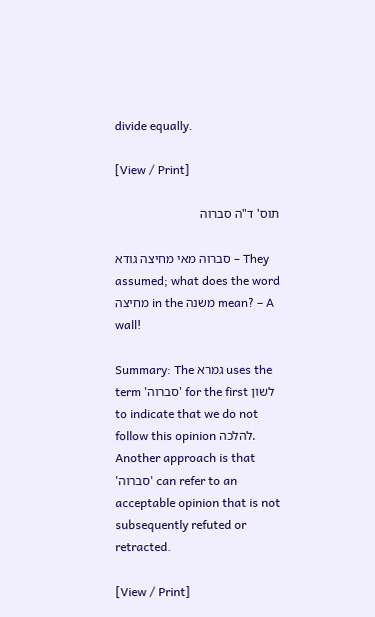divide equally.

[View / Print]

תוס' ד"ה סברוה

סברוה מאי מחיצה גודא – They assumed; what does the word מחיצה in the משנה mean? – A wall!

Summary: The גמרא uses the term 'סברוה' for the first לשון to indicate that we do not follow this opinion להלכה. Another approach is that 'סברוה' can refer to an acceptable opinion that is not subsequently refuted or retracted.

[View / Print]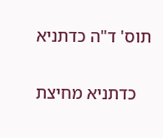תוס' ד"ה כדתניא

כדתניא מחיצת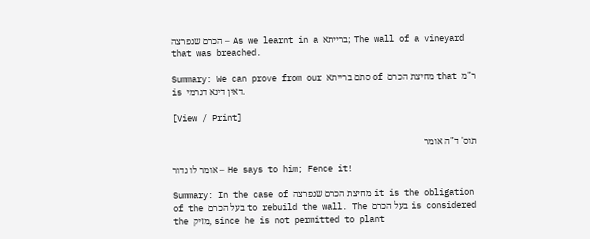הכרם שנפרצה – As we learnt in a ברייתא; The wall of a vineyard that was breached.

Summary: We can prove from our סתם ברייתא of מחיצת הכרם that ר"מ is דאין דינא דגרמי.

[View / Print]

תוס' ד"ה אומר

אומר לו גדור – He says to him; Fence it!

Summary: In the case of מחיצת הכרם שנפרצה it is the obligation of the בעל הכרם to rebuild the wall. The בעל הכרם is considered the מזיק, since he is not permitted to plant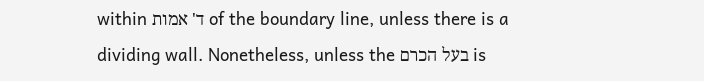within ד' אמות of the boundary line, unless there is a dividing wall. Nonetheless, unless the בעל הכרם is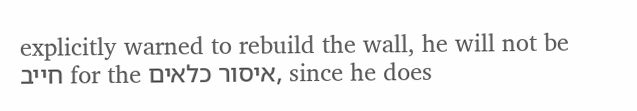explicitly warned to rebuild the wall, he will not be חייב for the איסור כלאים, since he does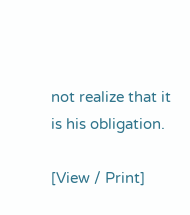not realize that it is his obligation.

[View / Print]